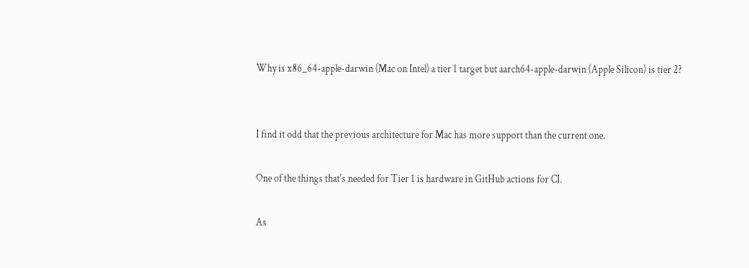Why is x86_64-apple-darwin (Mac on Intel) a tier 1 target but aarch64-apple-darwin (Apple Silicon) is tier 2?


I find it odd that the previous architecture for Mac has more support than the current one.

One of the things that's needed for Tier 1 is hardware in GitHub actions for CI.

As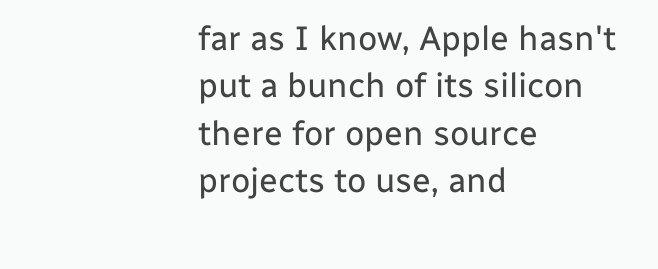far as I know, Apple hasn't put a bunch of its silicon there for open source projects to use, and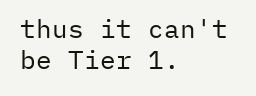thus it can't be Tier 1.